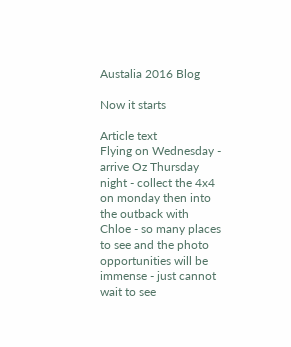Austalia 2016 Blog

Now it starts

Article text
Flying on Wednesday - arrive Oz Thursday night - collect the 4x4 on monday then into the outback with Chloe - so many places to see and the photo opportunities will be immense - just cannot wait to see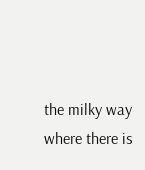the milky way where there is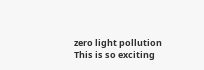zero light pollution
This is so exciting